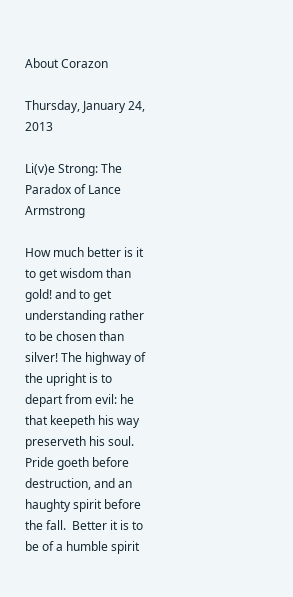About Corazon

Thursday, January 24, 2013

Li(v)e Strong: The Paradox of Lance Armstrong

How much better is it to get wisdom than gold! and to get understanding rather to be chosen than silver! The highway of the upright is to depart from evil: he that keepeth his way preserveth his soul. Pride goeth before destruction, and an haughty spirit before the fall.  Better it is to be of a humble spirit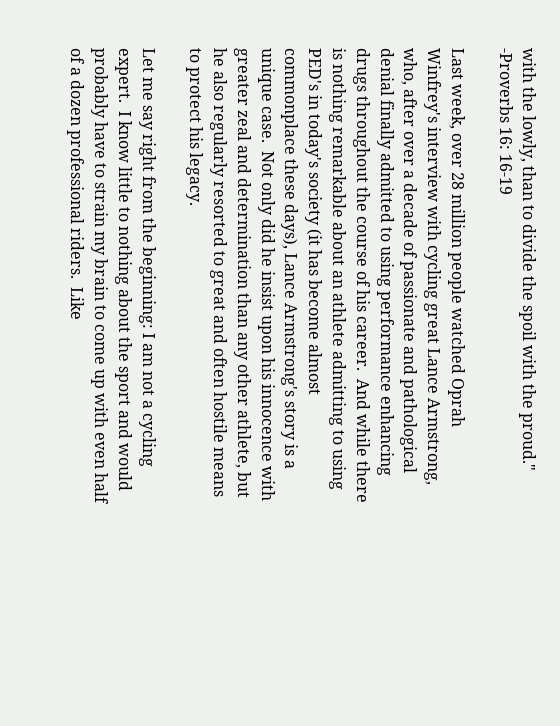with the lowly, than to divide the spoil with the proud." -Proverbs 16: 16-19

Last week, over 28 million people watched Oprah Winfrey's interview with cycling great Lance Armstrong, who, after over a decade of passionate and pathological denial finally admitted to using performance enhancing drugs throughout the course of his career.  And while there is nothing remarkable about an athlete admitting to using PED's in today's society (it has become almost commonplace these days), Lance Armstrong's story is a unique case.  Not only did he insist upon his innocence with greater zeal and determination than any other athlete, but he also regularly resorted to great and often hostile means to protect his legacy.

Let me say right from the beginning: I am not a cycling expert.  I know little to nothing about the sport and would probably have to strain my brain to come up with even half of a dozen professional riders.  Like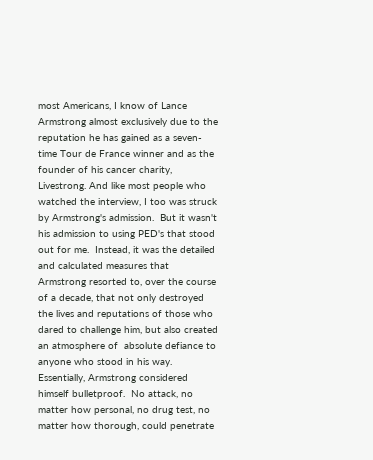most Americans, I know of Lance Armstrong almost exclusively due to the reputation he has gained as a seven-time Tour de France winner and as the founder of his cancer charity, Livestrong. And like most people who watched the interview, I too was struck by Armstrong's admission.  But it wasn't his admission to using PED's that stood out for me.  Instead, it was the detailed and calculated measures that Armstrong resorted to, over the course of a decade, that not only destroyed the lives and reputations of those who dared to challenge him, but also created an atmosphere of  absolute defiance to anyone who stood in his way.  Essentially, Armstrong considered himself bulletproof.  No attack, no matter how personal, no drug test, no matter how thorough, could penetrate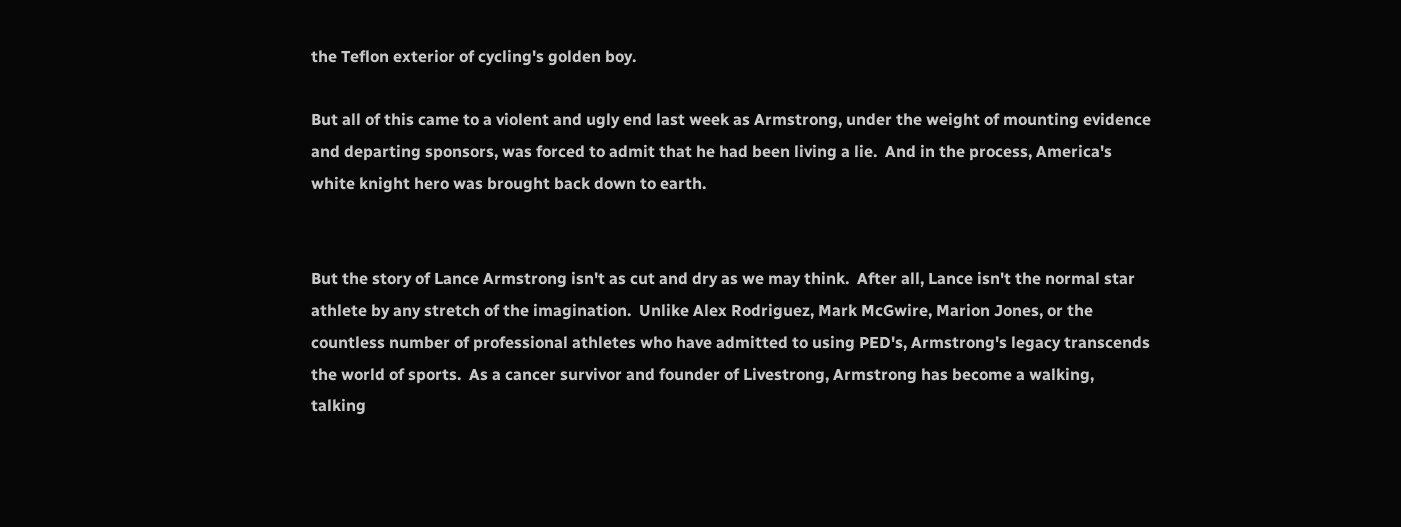the Teflon exterior of cycling's golden boy.

But all of this came to a violent and ugly end last week as Armstrong, under the weight of mounting evidence and departing sponsors, was forced to admit that he had been living a lie.  And in the process, America's white knight hero was brought back down to earth.


But the story of Lance Armstrong isn't as cut and dry as we may think.  After all, Lance isn't the normal star athlete by any stretch of the imagination.  Unlike Alex Rodriguez, Mark McGwire, Marion Jones, or the countless number of professional athletes who have admitted to using PED's, Armstrong's legacy transcends the world of sports.  As a cancer survivor and founder of Livestrong, Armstrong has become a walking, talking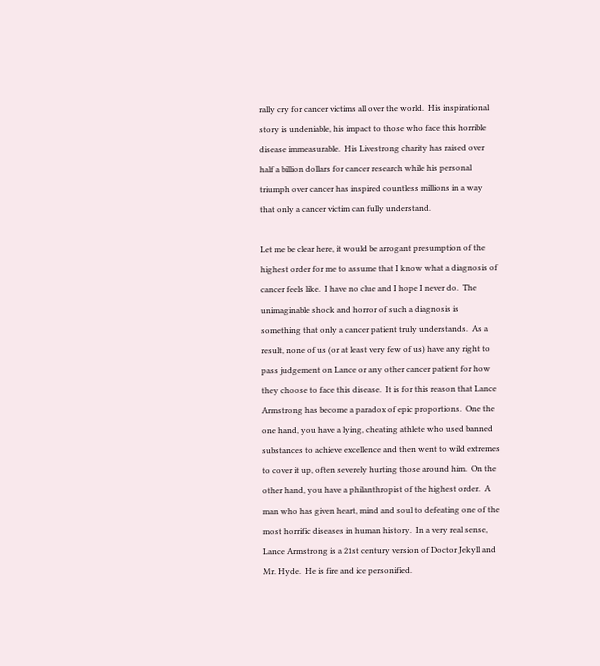rally cry for cancer victims all over the world.  His inspirational story is undeniable, his impact to those who face this horrible disease immeasurable.  His Livestrong charity has raised over half a billion dollars for cancer research while his personal triumph over cancer has inspired countless millions in a way that only a cancer victim can fully understand.

Let me be clear here, it would be arrogant presumption of the highest order for me to assume that I know what a diagnosis of cancer feels like.  I have no clue and I hope I never do.  The unimaginable shock and horror of such a diagnosis is something that only a cancer patient truly understands.  As a result, none of us (or at least very few of us) have any right to pass judgement on Lance or any other cancer patient for how they choose to face this disease.  It is for this reason that Lance Armstrong has become a paradox of epic proportions.  One the one hand, you have a lying, cheating athlete who used banned substances to achieve excellence and then went to wild extremes to cover it up, often severely hurting those around him.  On the other hand, you have a philanthropist of the highest order.  A man who has given heart, mind and soul to defeating one of the most horrific diseases in human history.  In a very real sense, Lance Armstrong is a 21st century version of Doctor Jekyll and Mr. Hyde.  He is fire and ice personified.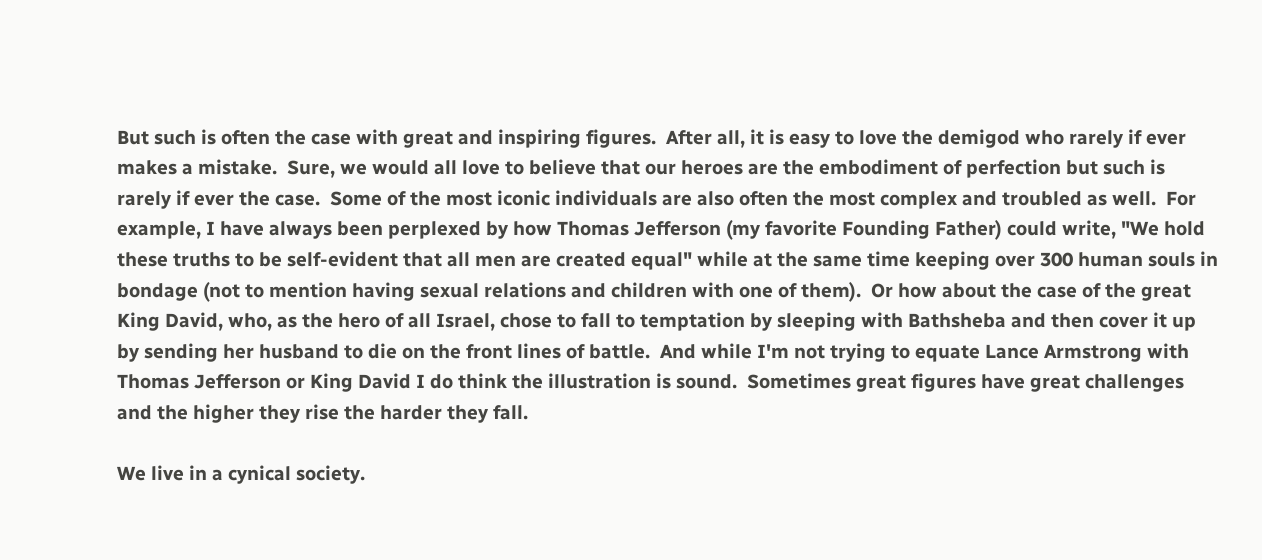But such is often the case with great and inspiring figures.  After all, it is easy to love the demigod who rarely if ever makes a mistake.  Sure, we would all love to believe that our heroes are the embodiment of perfection but such is rarely if ever the case.  Some of the most iconic individuals are also often the most complex and troubled as well.  For example, I have always been perplexed by how Thomas Jefferson (my favorite Founding Father) could write, "We hold these truths to be self-evident that all men are created equal" while at the same time keeping over 300 human souls in bondage (not to mention having sexual relations and children with one of them).  Or how about the case of the great King David, who, as the hero of all Israel, chose to fall to temptation by sleeping with Bathsheba and then cover it up by sending her husband to die on the front lines of battle.  And while I'm not trying to equate Lance Armstrong with Thomas Jefferson or King David I do think the illustration is sound.  Sometimes great figures have great challenges and the higher they rise the harder they fall.

We live in a cynical society.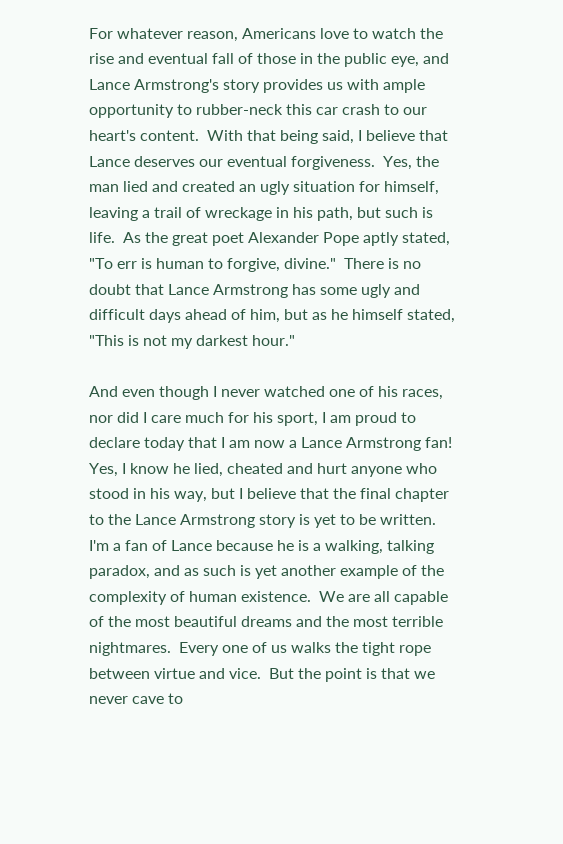For whatever reason, Americans love to watch the rise and eventual fall of those in the public eye, and Lance Armstrong's story provides us with ample opportunity to rubber-neck this car crash to our heart's content.  With that being said, I believe that Lance deserves our eventual forgiveness.  Yes, the man lied and created an ugly situation for himself, leaving a trail of wreckage in his path, but such is life.  As the great poet Alexander Pope aptly stated, "To err is human to forgive, divine."  There is no doubt that Lance Armstrong has some ugly and difficult days ahead of him, but as he himself stated, "This is not my darkest hour."

And even though I never watched one of his races, nor did I care much for his sport, I am proud to declare today that I am now a Lance Armstrong fan!  Yes, I know he lied, cheated and hurt anyone who stood in his way, but I believe that the final chapter to the Lance Armstrong story is yet to be written.  I'm a fan of Lance because he is a walking, talking paradox, and as such is yet another example of the complexity of human existence.  We are all capable of the most beautiful dreams and the most terrible nightmares.  Every one of us walks the tight rope between virtue and vice.  But the point is that we never cave to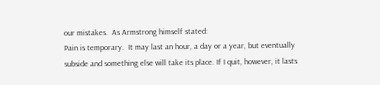our mistakes.  As Armstrong himself stated:
Pain is temporary.  It may last an hour, a day or a year, but eventually subside and something else will take its place. If I quit, however, it lasts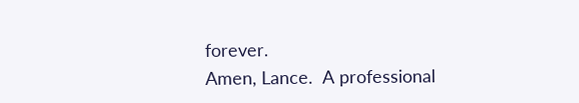forever.
Amen, Lance.  A professional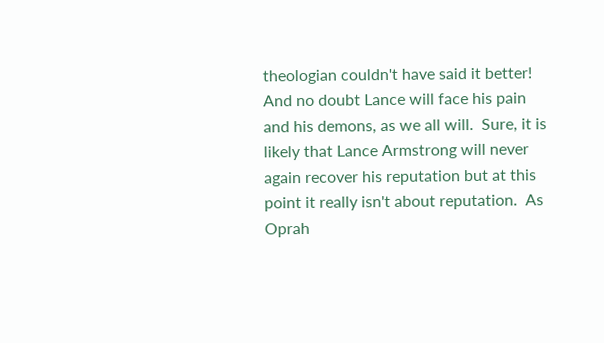theologian couldn't have said it better!  And no doubt Lance will face his pain and his demons, as we all will.  Sure, it is likely that Lance Armstrong will never again recover his reputation but at this point it really isn't about reputation.  As Oprah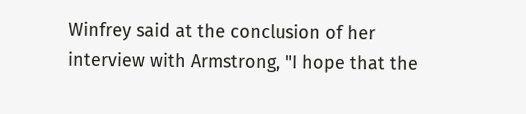Winfrey said at the conclusion of her interview with Armstrong, "I hope that the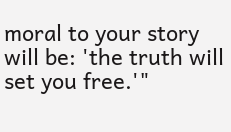moral to your story will be: 'the truth will set you free.'"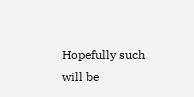Hopefully such will be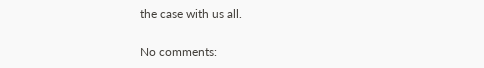the case with us all.

No comments: